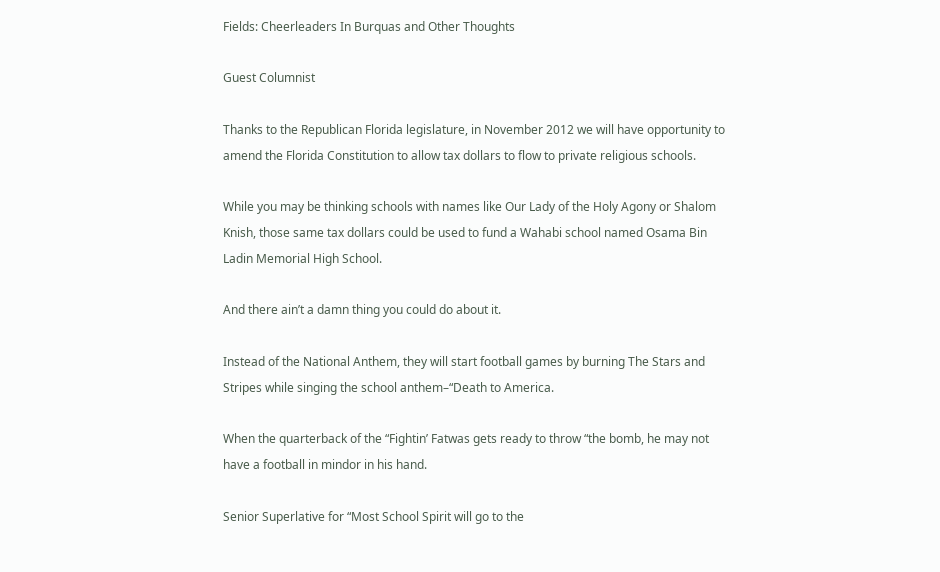Fields: Cheerleaders In Burquas and Other Thoughts

Guest Columnist

Thanks to the Republican Florida legislature, in November 2012 we will have opportunity to amend the Florida Constitution to allow tax dollars to flow to private religious schools.

While you may be thinking schools with names like Our Lady of the Holy Agony or Shalom Knish, those same tax dollars could be used to fund a Wahabi school named Osama Bin Ladin Memorial High School.

And there ain’t a damn thing you could do about it.

Instead of the National Anthem, they will start football games by burning The Stars and Stripes while singing the school anthem–“Death to America.

When the quarterback of the “Fightin’ Fatwas gets ready to throw “the bomb, he may not have a football in mindor in his hand.

Senior Superlative for “Most School Spirit will go to the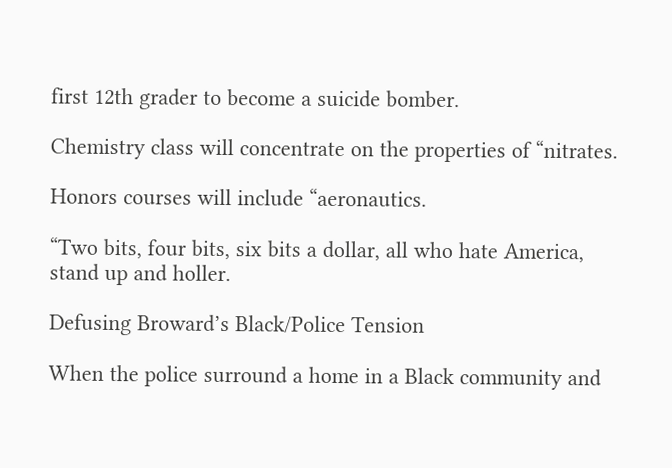first 12th grader to become a suicide bomber.

Chemistry class will concentrate on the properties of “nitrates.

Honors courses will include “aeronautics.

“Two bits, four bits, six bits a dollar, all who hate America, stand up and holler.

Defusing Broward’s Black/Police Tension

When the police surround a home in a Black community and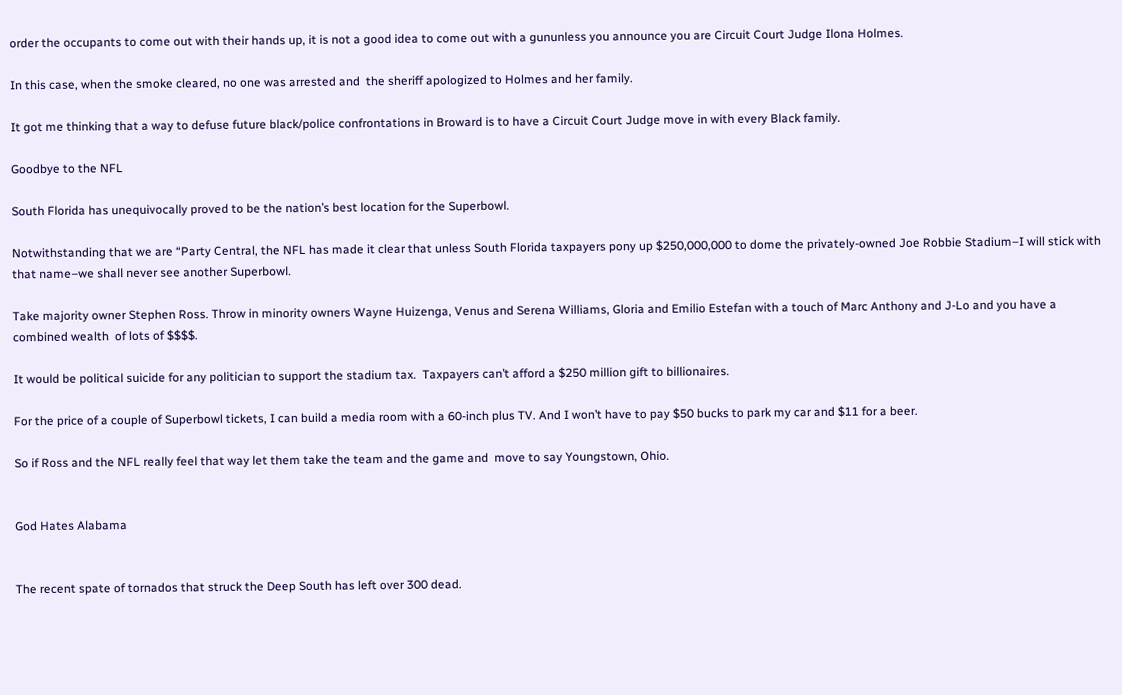order the occupants to come out with their hands up, it is not a good idea to come out with a gununless you announce you are Circuit Court Judge Ilona Holmes.

In this case, when the smoke cleared, no one was arrested and  the sheriff apologized to Holmes and her family.

It got me thinking that a way to defuse future black/police confrontations in Broward is to have a Circuit Court Judge move in with every Black family.

Goodbye to the NFL

South Florida has unequivocally proved to be the nation’s best location for the Superbowl.

Notwithstanding that we are “Party Central, the NFL has made it clear that unless South Florida taxpayers pony up $250,000,000 to dome the privately-owned Joe Robbie Stadium–I will stick with that name–we shall never see another Superbowl.

Take majority owner Stephen Ross. Throw in minority owners Wayne Huizenga, Venus and Serena Williams, Gloria and Emilio Estefan with a touch of Marc Anthony and J-Lo and you have a combined wealth  of lots of $$$$.

It would be political suicide for any politician to support the stadium tax.  Taxpayers can’t afford a $250 million gift to billionaires.

For the price of a couple of Superbowl tickets, I can build a media room with a 60-inch plus TV. And I won’t have to pay $50 bucks to park my car and $11 for a beer.

So if Ross and the NFL really feel that way let them take the team and the game and  move to say Youngstown, Ohio.


God Hates Alabama


The recent spate of tornados that struck the Deep South has left over 300 dead.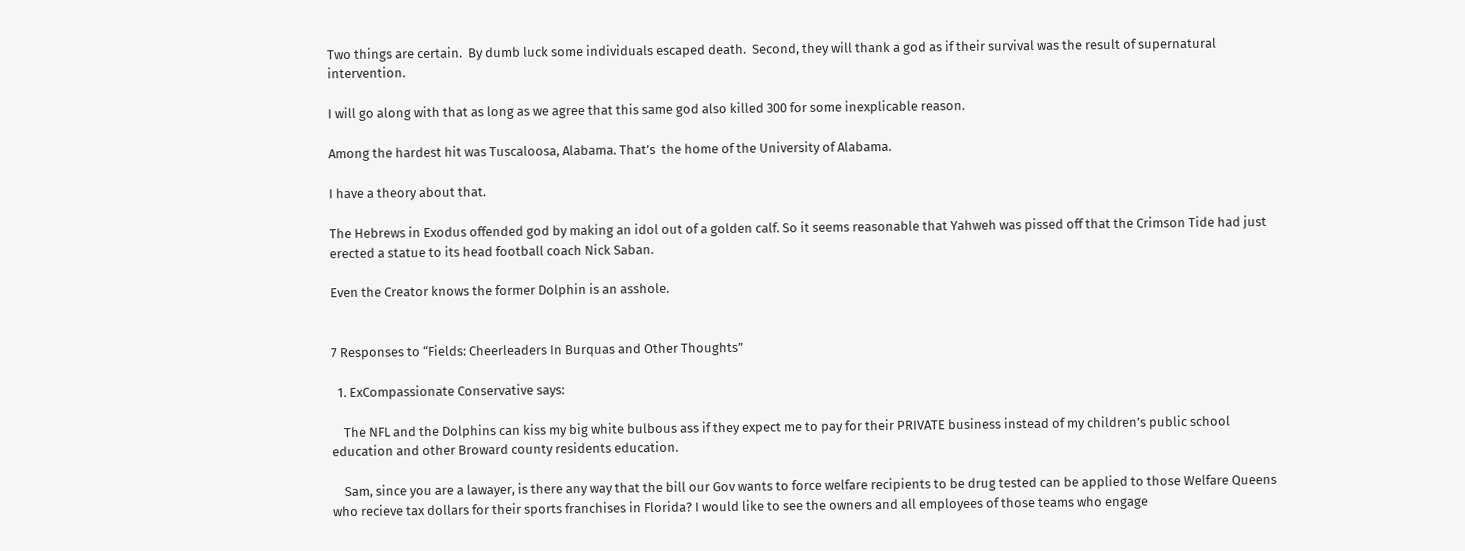Two things are certain.  By dumb luck some individuals escaped death.  Second, they will thank a god as if their survival was the result of supernatural intervention.

I will go along with that as long as we agree that this same god also killed 300 for some inexplicable reason.

Among the hardest hit was Tuscaloosa, Alabama. That’s  the home of the University of Alabama.

I have a theory about that.

The Hebrews in Exodus offended god by making an idol out of a golden calf. So it seems reasonable that Yahweh was pissed off that the Crimson Tide had just erected a statue to its head football coach Nick Saban.

Even the Creator knows the former Dolphin is an asshole.


7 Responses to “Fields: Cheerleaders In Burquas and Other Thoughts”

  1. ExCompassionate Conservative says:

    The NFL and the Dolphins can kiss my big white bulbous ass if they expect me to pay for their PRIVATE business instead of my children’s public school education and other Broward county residents education.

    Sam, since you are a lawayer, is there any way that the bill our Gov wants to force welfare recipients to be drug tested can be applied to those Welfare Queens who recieve tax dollars for their sports franchises in Florida? I would like to see the owners and all employees of those teams who engage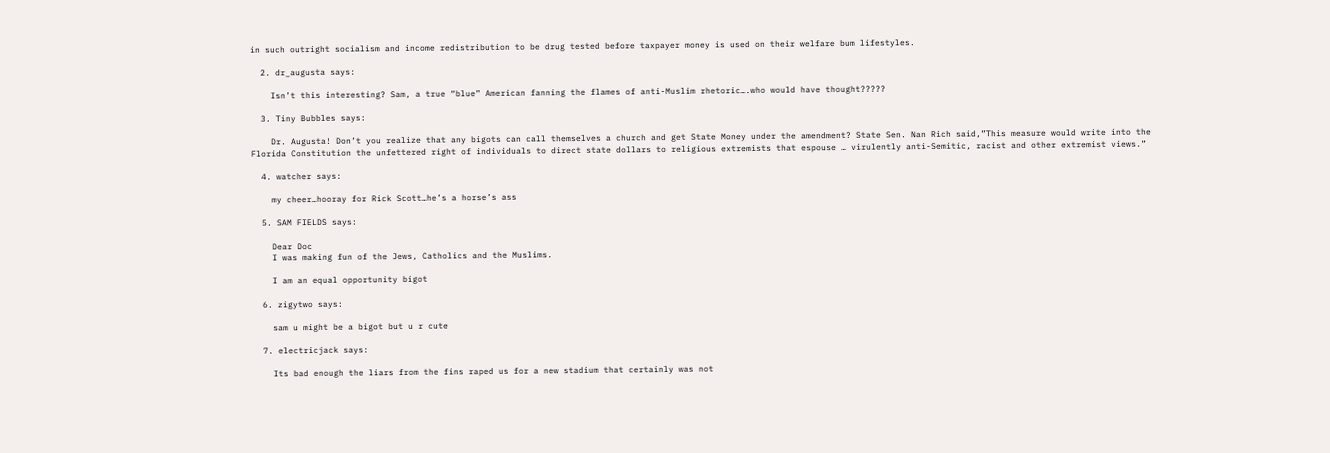in such outright socialism and income redistribution to be drug tested before taxpayer money is used on their welfare bum lifestyles.

  2. dr_augusta says:

    Isn’t this interesting? Sam, a true “blue” American fanning the flames of anti-Muslim rhetoric….who would have thought?????

  3. Tiny Bubbles says:

    Dr. Augusta! Don’t you realize that any bigots can call themselves a church and get State Money under the amendment? State Sen. Nan Rich said,”This measure would write into the Florida Constitution the unfettered right of individuals to direct state dollars to religious extremists that espouse … virulently anti-Semitic, racist and other extremist views.”

  4. watcher says:

    my cheer…hooray for Rick Scott…he’s a horse’s ass

  5. SAM FIELDS says:

    Dear Doc
    I was making fun of the Jews, Catholics and the Muslims.

    I am an equal opportunity bigot

  6. zigytwo says:

    sam u might be a bigot but u r cute

  7. electricjack says:

    Its bad enough the liars from the fins raped us for a new stadium that certainly was not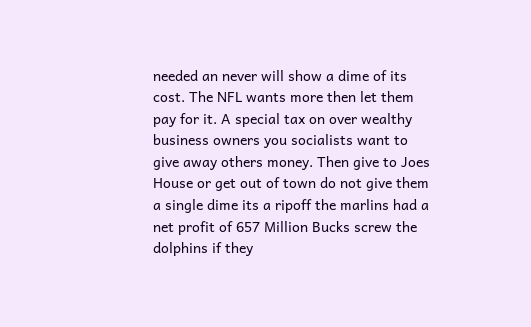needed an never will show a dime of its cost. The NFL wants more then let them pay for it. A special tax on over wealthy business owners you socialists want to give away others money. Then give to Joes House or get out of town do not give them a single dime its a ripoff the marlins had a net profit of 657 Million Bucks screw the dolphins if they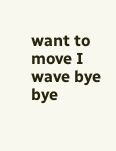want to move I wave bye bye